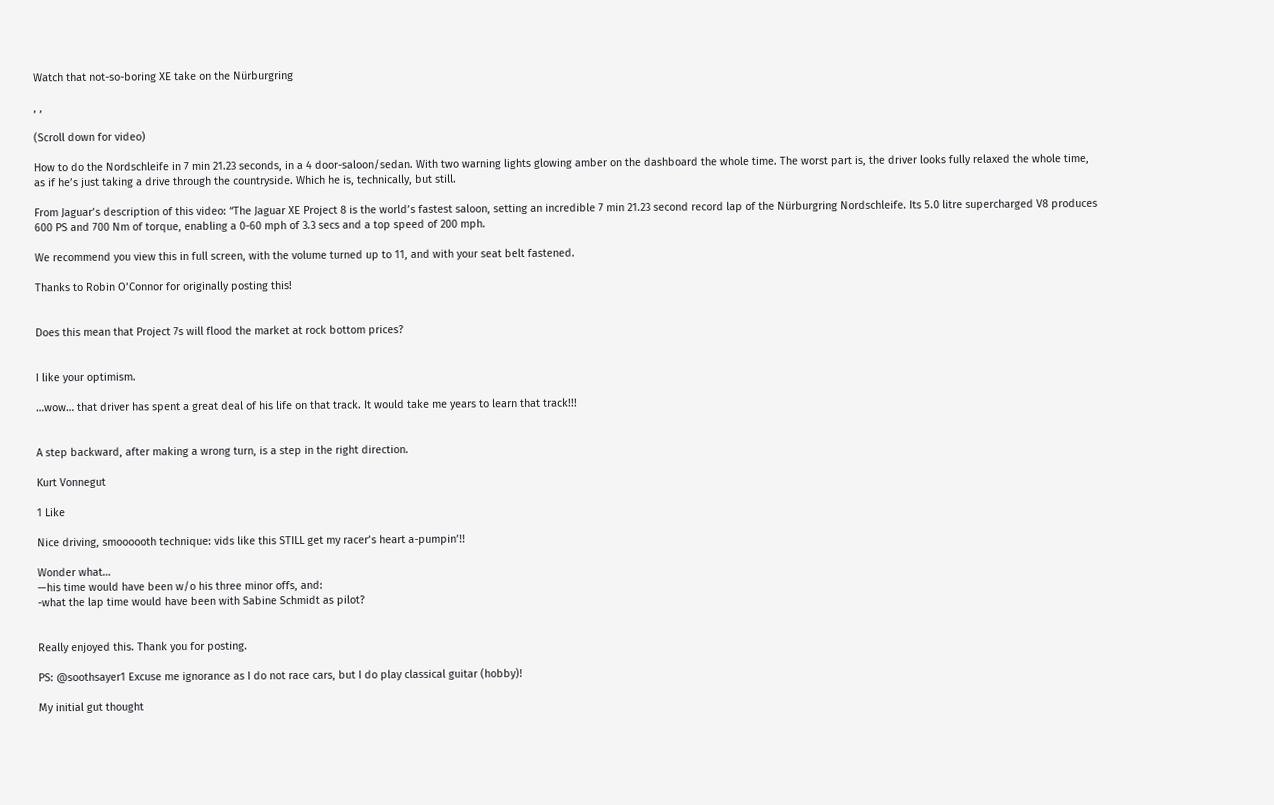Watch that not-so-boring XE take on the Nürburgring

, ,

(Scroll down for video)

How to do the Nordschleife in 7 min 21.23 seconds, in a 4 door-saloon/sedan. With two warning lights glowing amber on the dashboard the whole time. The worst part is, the driver looks fully relaxed the whole time, as if he’s just taking a drive through the countryside. Which he is, technically, but still.

From Jaguar’s description of this video: “The Jaguar XE Project 8 is the world’s fastest saloon, setting an incredible 7 min 21.23 second record lap of the Nürburgring Nordschleife. Its 5.0 litre supercharged V8 produces 600 PS and 700 Nm of torque, enabling a 0-60 mph of 3.3 secs and a top speed of 200 mph.

We recommend you view this in full screen, with the volume turned up to 11, and with your seat belt fastened.

Thanks to Robin O’Connor for originally posting this!


Does this mean that Project 7s will flood the market at rock bottom prices?


I like your optimism.

…wow… that driver has spent a great deal of his life on that track. It would take me years to learn that track!!!


A step backward, after making a wrong turn, is a step in the right direction.

Kurt Vonnegut

1 Like

Nice driving, smoooooth technique: vids like this STILL get my racer’s heart a-pumpin’!!

Wonder what…
—his time would have been w/o his three minor offs, and:
-what the lap time would have been with Sabine Schmidt as pilot?


Really enjoyed this. Thank you for posting.

PS: @soothsayer1 Excuse me ignorance as I do not race cars, but I do play classical guitar (hobby)!

My initial gut thought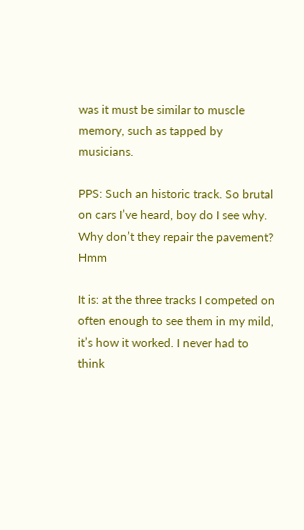was it must be similar to muscle memory, such as tapped by musicians.

PPS: Such an historic track. So brutal on cars I’ve heard, boy do I see why.
Why don’t they repair the pavement? Hmm

It is: at the three tracks I competed on often enough to see them in my mild, it’s how it worked. I never had to think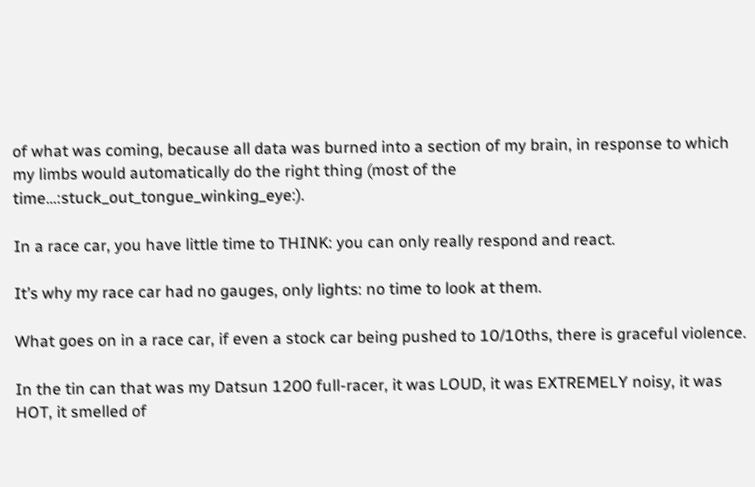of what was coming, because all data was burned into a section of my brain, in response to which my limbs would automatically do the right thing (most of the time…:stuck_out_tongue_winking_eye:).

In a race car, you have little time to THINK: you can only really respond and react.

It’s why my race car had no gauges, only lights: no time to look at them.

What goes on in a race car, if even a stock car being pushed to 10/10ths, there is graceful violence.

In the tin can that was my Datsun 1200 full-racer, it was LOUD, it was EXTREMELY noisy, it was HOT, it smelled of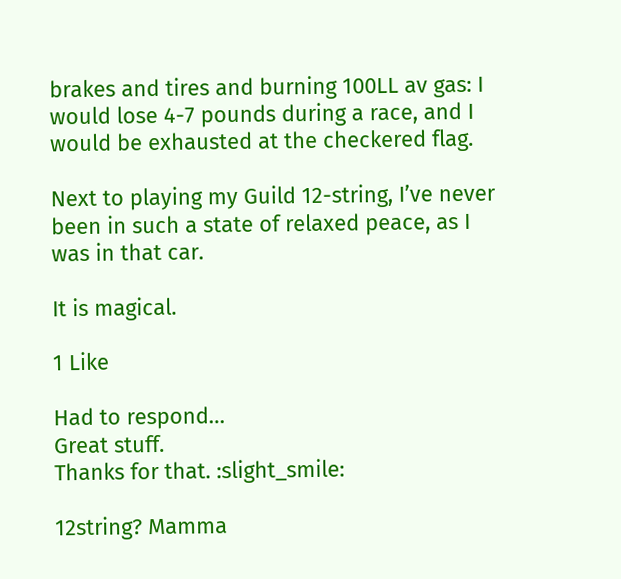brakes and tires and burning 100LL av gas: I would lose 4-7 pounds during a race, and I would be exhausted at the checkered flag.

Next to playing my Guild 12-string, I’ve never been in such a state of relaxed peace, as I was in that car.

It is magical.

1 Like

Had to respond…
Great stuff.
Thanks for that. :slight_smile:

12string? Mamma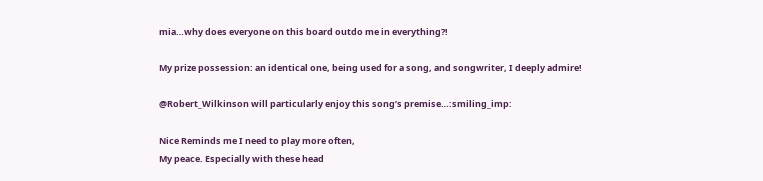mia…why does everyone on this board outdo me in everything?!

My prize possession: an identical one, being used for a song, and songwriter, I deeply admire!

@Robert_Wilkinson will particularly enjoy this song’s premise…:smiling_imp:

Nice Reminds me I need to play more often,
My peace. Especially with these head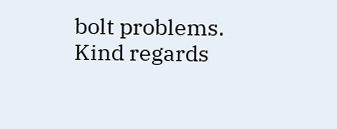bolt problems.
Kind regards